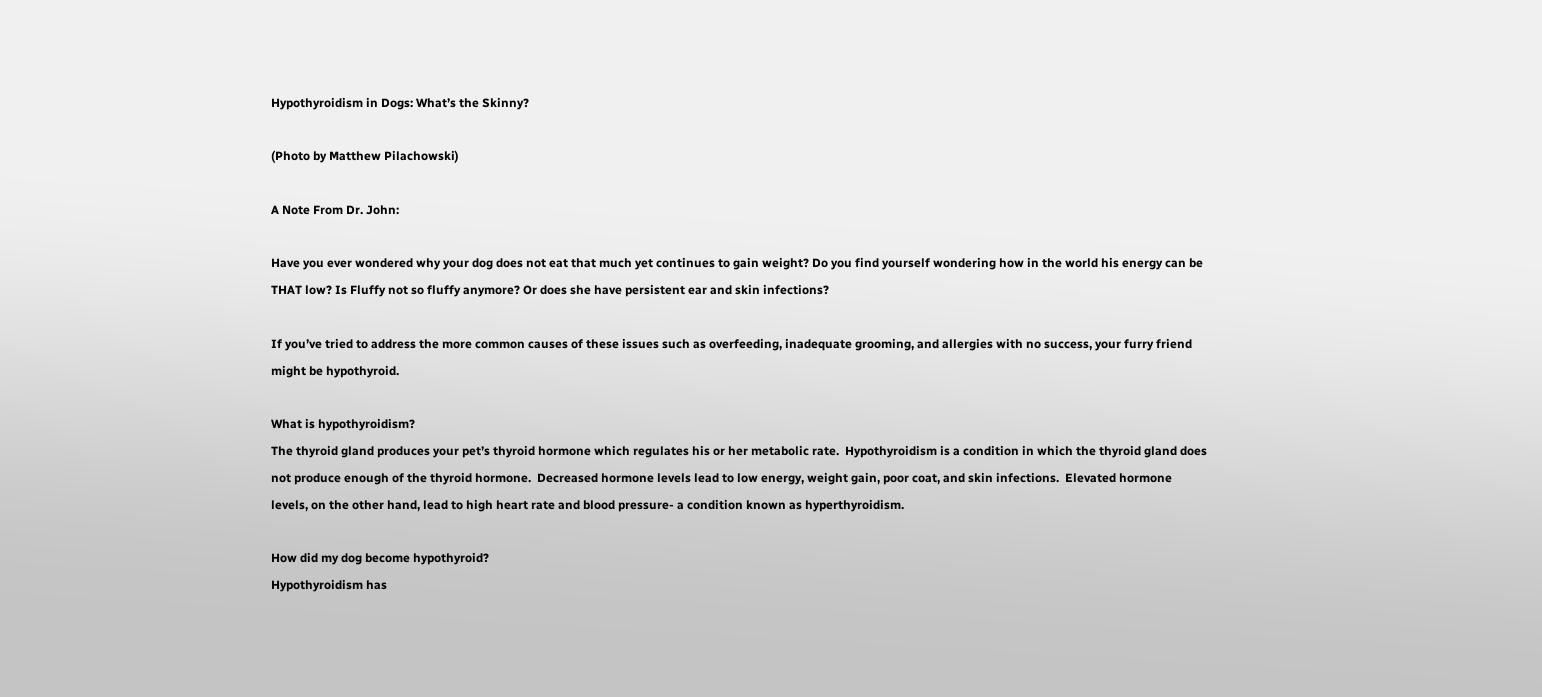Hypothyroidism in Dogs: What’s the Skinny?

(Photo by Matthew Pilachowski)

A Note From Dr. John:

Have you ever wondered why your dog does not eat that much yet continues to gain weight? Do you find yourself wondering how in the world his energy can be THAT low? Is Fluffy not so fluffy anymore? Or does she have persistent ear and skin infections?

If you’ve tried to address the more common causes of these issues such as overfeeding, inadequate grooming, and allergies with no success, your furry friend might be hypothyroid.

What is hypothyroidism?
The thyroid gland produces your pet’s thyroid hormone which regulates his or her metabolic rate.  Hypothyroidism is a condition in which the thyroid gland does not produce enough of the thyroid hormone.  Decreased hormone levels lead to low energy, weight gain, poor coat, and skin infections.  Elevated hormone levels, on the other hand, lead to high heart rate and blood pressure- a condition known as hyperthyroidism.

How did my dog become hypothyroid?
Hypothyroidism has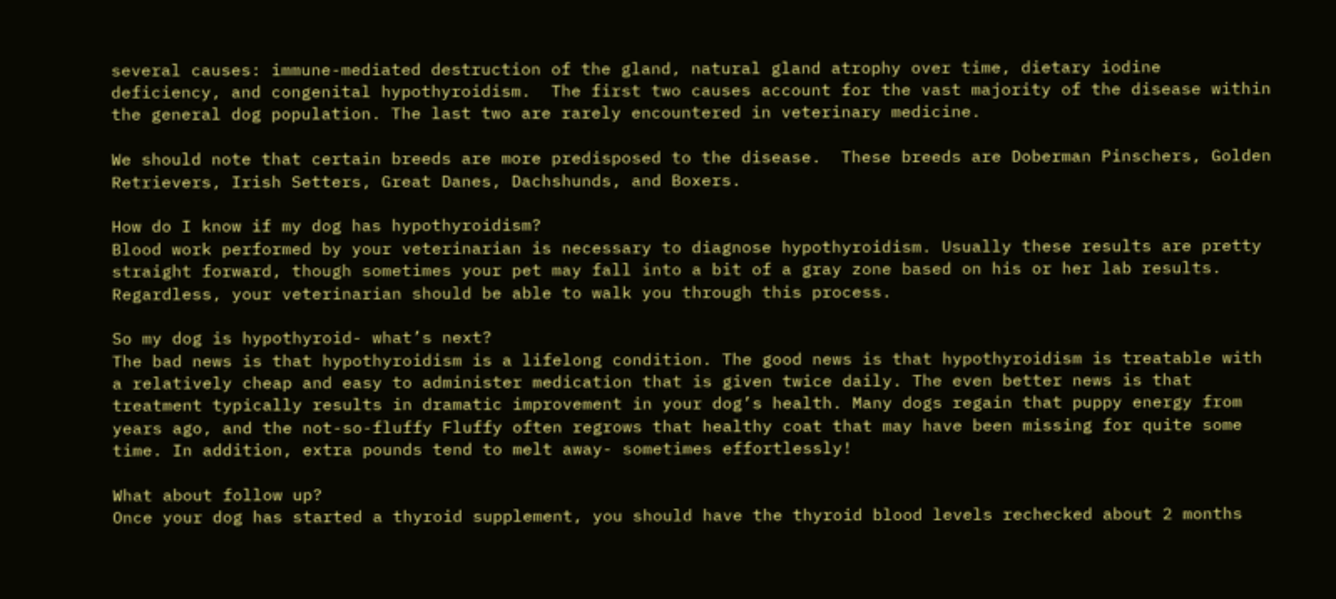several causes: immune-mediated destruction of the gland, natural gland atrophy over time, dietary iodine deficiency, and congenital hypothyroidism.  The first two causes account for the vast majority of the disease within the general dog population. The last two are rarely encountered in veterinary medicine.

We should note that certain breeds are more predisposed to the disease.  These breeds are Doberman Pinschers, Golden Retrievers, Irish Setters, Great Danes, Dachshunds, and Boxers.

How do I know if my dog has hypothyroidism?
Blood work performed by your veterinarian is necessary to diagnose hypothyroidism. Usually these results are pretty straight forward, though sometimes your pet may fall into a bit of a gray zone based on his or her lab results. Regardless, your veterinarian should be able to walk you through this process.

So my dog is hypothyroid- what’s next?
The bad news is that hypothyroidism is a lifelong condition. The good news is that hypothyroidism is treatable with a relatively cheap and easy to administer medication that is given twice daily. The even better news is that treatment typically results in dramatic improvement in your dog’s health. Many dogs regain that puppy energy from years ago, and the not-so-fluffy Fluffy often regrows that healthy coat that may have been missing for quite some time. In addition, extra pounds tend to melt away- sometimes effortlessly!

What about follow up?
Once your dog has started a thyroid supplement, you should have the thyroid blood levels rechecked about 2 months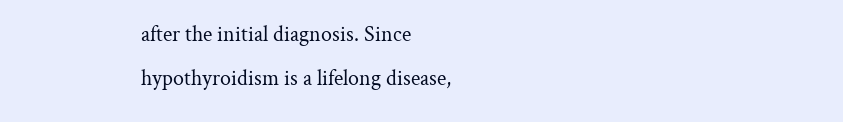after the initial diagnosis. Since hypothyroidism is a lifelong disease,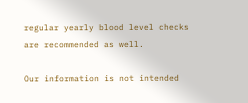regular yearly blood level checks are recommended as well.

Our information is not intended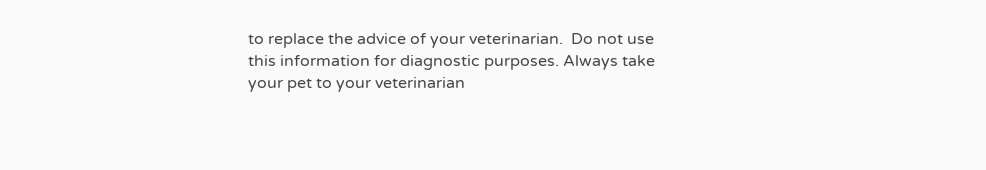to replace the advice of your veterinarian.  Do not use this information for diagnostic purposes. Always take your pet to your veterinarian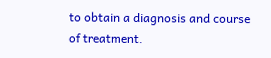to obtain a diagnosis and course of treatment.